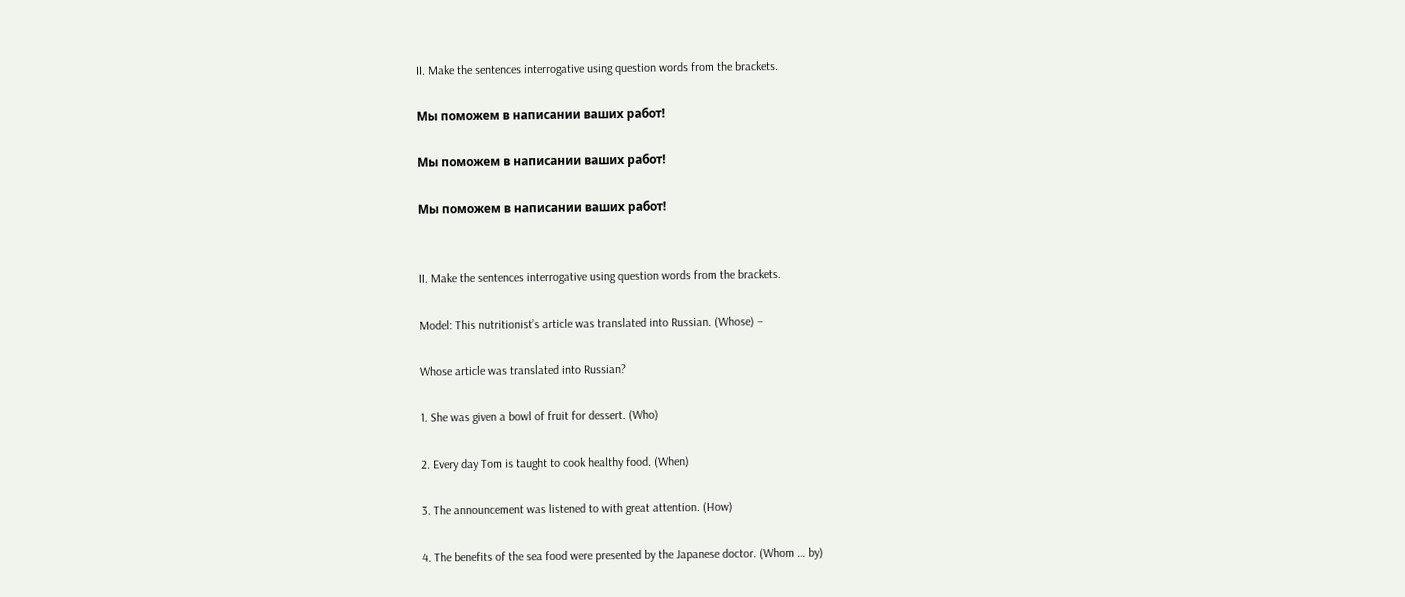II. Make the sentences interrogative using question words from the brackets.

Мы поможем в написании ваших работ!

Мы поможем в написании ваших работ!

Мы поможем в написании ваших работ!


II. Make the sentences interrogative using question words from the brackets.

Model: This nutritionist’s article was translated into Russian. (Whose) –

Whose article was translated into Russian?

1. She was given a bowl of fruit for dessert. (Who)

2. Every day Tom is taught to cook healthy food. (When)

3. The announcement was listened to with great attention. (How)

4. The benefits of the sea food were presented by the Japanese doctor. (Whom … by)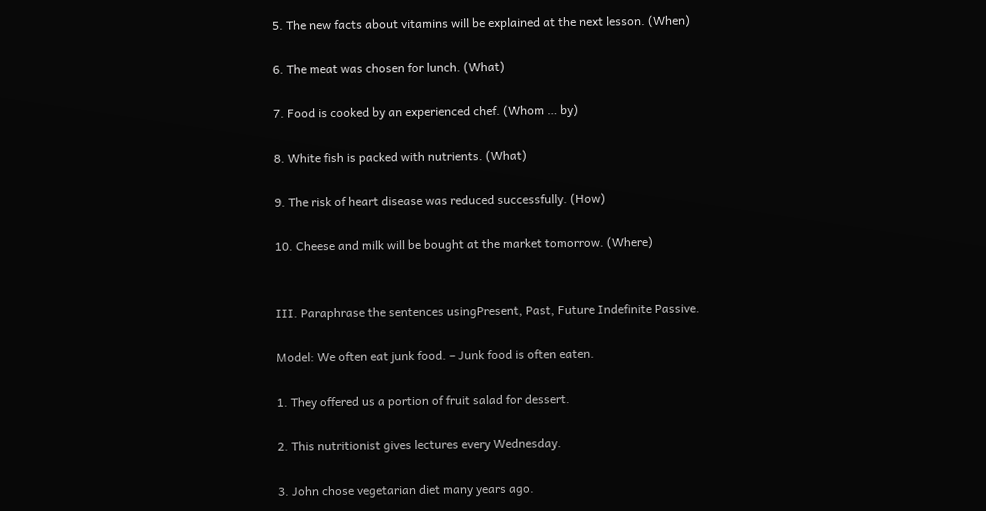5. The new facts about vitamins will be explained at the next lesson. (When)

6. The meat was chosen for lunch. (What)

7. Food is cooked by an experienced chef. (Whom … by)

8. White fish is packed with nutrients. (What)

9. The risk of heart disease was reduced successfully. (How)

10. Cheese and milk will be bought at the market tomorrow. (Where)


III. Paraphrase the sentences usingPresent, Past, Future Indefinite Passive.

Model: We often eat junk food. – Junk food is often eaten.

1. They offered us a portion of fruit salad for dessert.

2. This nutritionist gives lectures every Wednesday.

3. John chose vegetarian diet many years ago.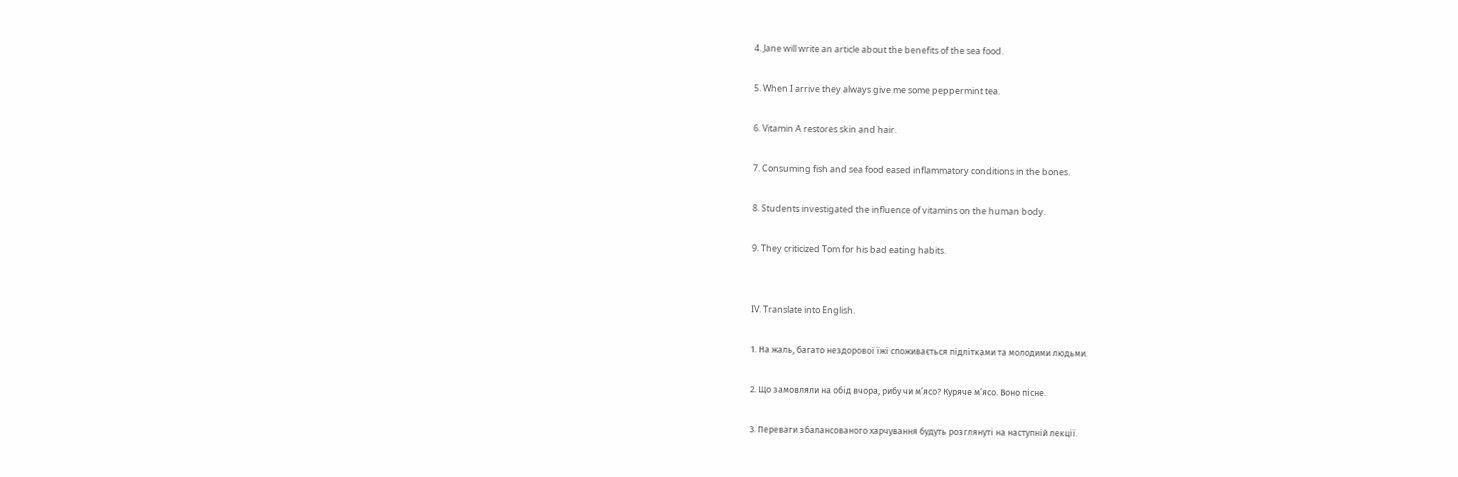4. Jane will write an article about the benefits of the sea food.

5. When I arrive they always give me some peppermint tea.

6. Vitamin A restores skin and hair.

7. Consuming fish and sea food eased inflammatory conditions in the bones.

8. Students investigated the influence of vitamins on the human body.

9. They criticized Tom for his bad eating habits.


IV. Translate into English.

1. На жаль, багато нездорової їжі споживається підлітками та молодими людьми.

2. Що замовляли на обід вчора, рибу чи м’ясо? Куряче м’ясо. Воно пісне.

3. Переваги збалансованого харчування будуть розглянуті на наступній лекції.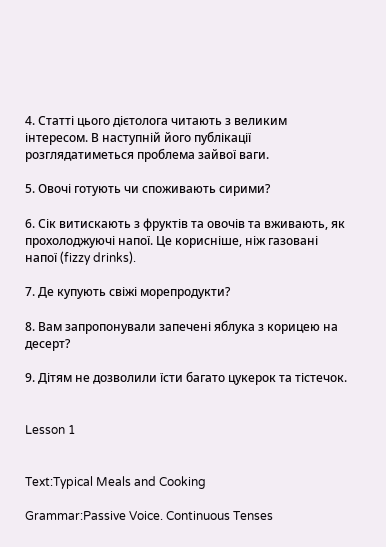4. Статті цього дієтолога читають з великим інтересом. В наступній його публікації розглядатиметься проблема зайвої ваги.

5. Овочі готують чи споживають сирими?

6. Сік витискають з фруктів та овочів та вживають, як прохолоджуючі напої. Це корисніше, ніж газовані напої (fizzy drinks).

7. Де купують свіжі морепродукти?

8. Вам запропонували запечені яблука з корицею на десерт?

9. Дітям не дозволили їсти багато цукерок та тістечок.


Lesson 1


Text:Typical Meals and Cooking

Grammar:Passive Voice. Continuous Tenses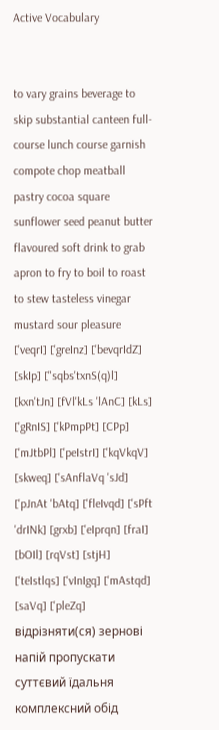Active Vocabulary


to vary grains beverage to skip substantial canteen full-course lunch course garnish compote chop meatball pastry cocoa square sunflower seed peanut butter flavoured soft drink to grab apron to fry to boil to roast to stew tasteless vinegar mustard sour pleasure ['veqrI] ['greInz] ['bevqrIdZ] [skIp] ["sqbs'txnS(q)l] [kxn'tJn] [fVl'kLs 'lAnC] [kLs] ['gRnIS] ['kPmpPt] [CPp] ['mJtbPl] ['peIstrI] ['kqVkqV] [skweq] ['sAnflaVq 'sJd] ['pJnAt 'bAtq] ['fleIvqd] ['sPft 'drINk] [grxb] ['eIprqn] [fraI] [bOIl] [rqVst] [stjH] ['teIstlqs] ['vInIgq] ['mAstqd] [saVq] ['pleZq] відрізняти(ся) зернові напій пропускати суттєвий їдальня комплексний обід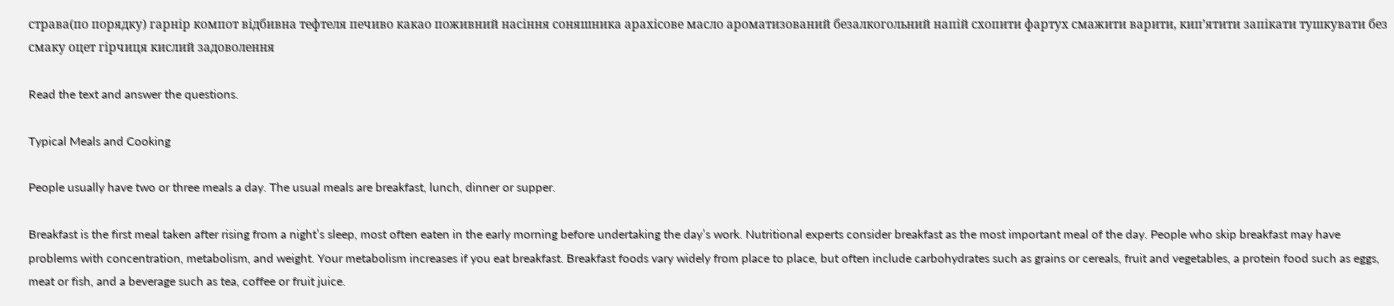страва(по порядку) гарнір компот відбивна тефтеля печиво какао поживний насіння соняшника арахісове масло ароматизований безалкогольний напій схопити фартух смажити варити, кип’ятити запікати тушкувати без смаку оцет гірчиця кислий задоволення

Read the text and answer the questions.

Typical Meals and Cooking

People usually have two or three meals a day. The usual meals are breakfast, lunch, dinner or supper.

Breakfast is the first meal taken after rising from a night’s sleep, most often eaten in the early morning before undertaking the day’s work. Nutritional experts consider breakfast as the most important meal of the day. People who skip breakfast may have problems with concentration, metabolism, and weight. Your metabolism increases if you eat breakfast. Breakfast foods vary widely from place to place, but often include carbohydrates such as grains or cereals, fruit and vegetables, a protein food such as eggs, meat or fish, and a beverage such as tea, coffee or fruit juice.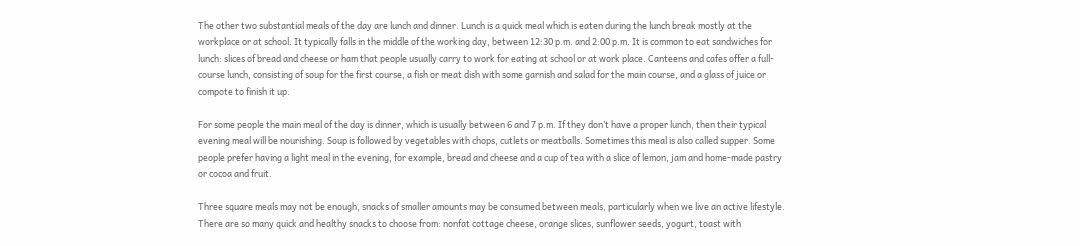The other two substantial meals of the day are lunch and dinner. Lunch is a quick meal which is eaten during the lunch break mostly at the workplace or at school. It typically falls in the middle of the working day, between 12:30 p.m. and 2:00 p.m. It is common to eat sandwiches for lunch: slices of bread and cheese or ham that people usually carry to work for eating at school or at work place. Canteens and cafes offer a full-course lunch, consisting of soup for the first course, a fish or meat dish with some garnish and salad for the main course, and a glass of juice or compote to finish it up.

For some people the main meal of the day is dinner, which is usually between 6 and 7 p.m. If they don’t have a proper lunch, then their typical evening meal will be nourishing. Soup is followed by vegetables with chops, cutlets or meatballs. Sometimes this meal is also called supper. Some people prefer having a light meal in the evening, for example, bread and cheese and a cup of tea with a slice of lemon, jam and home-made pastry or cocoa and fruit.

Three square meals may not be enough, snacks of smaller amounts may be consumed between meals, particularly when we live an active lifestyle. There are so many quick and healthy snacks to choose from: nonfat cottage cheese, orange slices, sunflower seeds, yogurt, toast with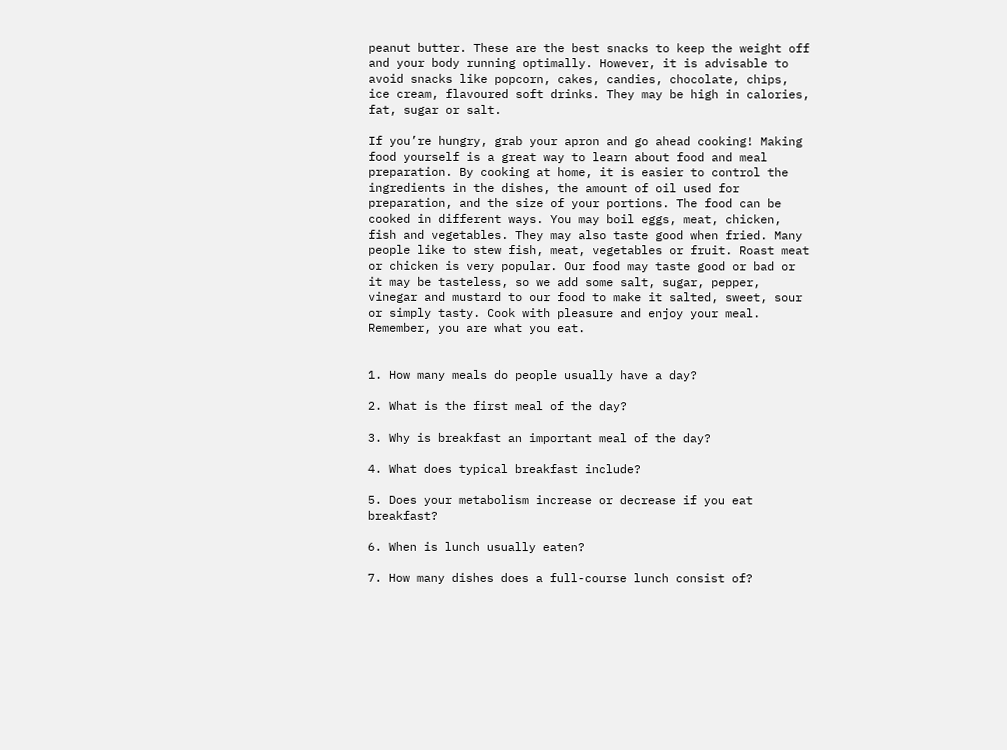peanut butter. These are the best snacks to keep the weight off and your body running optimally. However, it is advisable to avoid snacks like popcorn, cakes, candies, chocolate, chips, ice cream, flavoured soft drinks. They may be high in calories, fat, sugar or salt.

If you’re hungry, grab your apron and go ahead cooking! Making food yourself is a great way to learn about food and meal preparation. By cooking at home, it is easier to control the ingredients in the dishes, the amount of oil used for preparation, and the size of your portions. The food can be cooked in different ways. You may boil eggs, meat, chicken, fish and vegetables. They may also taste good when fried. Many people like to stew fish, meat, vegetables or fruit. Roast meat or chicken is very popular. Our food may taste good or bad or it may be tasteless, so we add some salt, sugar, pepper, vinegar and mustard to our food to make it salted, sweet, sour or simply tasty. Cook with pleasure and enjoy your meal. Remember, you are what you eat.


1. How many meals do people usually have a day?

2. What is the first meal of the day?

3. Why is breakfast an important meal of the day?

4. What does typical breakfast include?

5. Does your metabolism increase or decrease if you eat breakfast?

6. When is lunch usually eaten?

7. How many dishes does a full-course lunch consist of?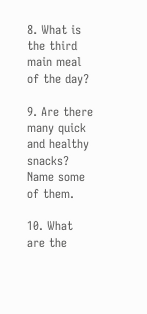8. What is the third main meal of the day?

9. Are there many quick and healthy snacks? Name some of them.

10. What are the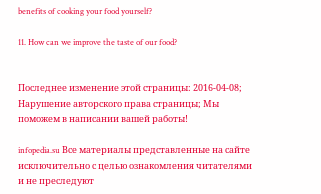benefits of cooking your food yourself?

11. How can we improve the taste of our food?


Последнее изменение этой страницы: 2016-04-08; Нарушение авторского права страницы; Мы поможем в написании вашей работы!

infopedia.su Все материалы представленные на сайте исключительно с целью ознакомления читателями и не преследуют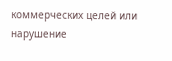коммерческих целей или нарушение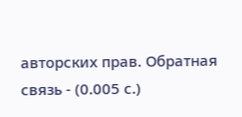авторских прав. Обратная связь - (0.005 с.)